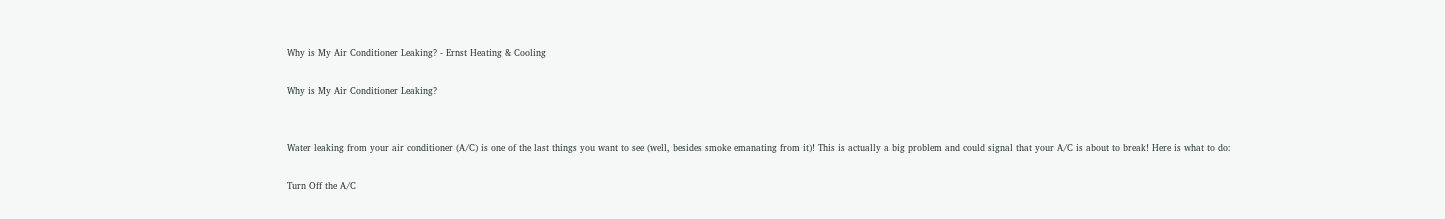Why is My Air Conditioner Leaking? - Ernst Heating & Cooling

Why is My Air Conditioner Leaking?


Water leaking from your air conditioner (A/C) is one of the last things you want to see (well, besides smoke emanating from it)! This is actually a big problem and could signal that your A/C is about to break! Here is what to do:

Turn Off the A/C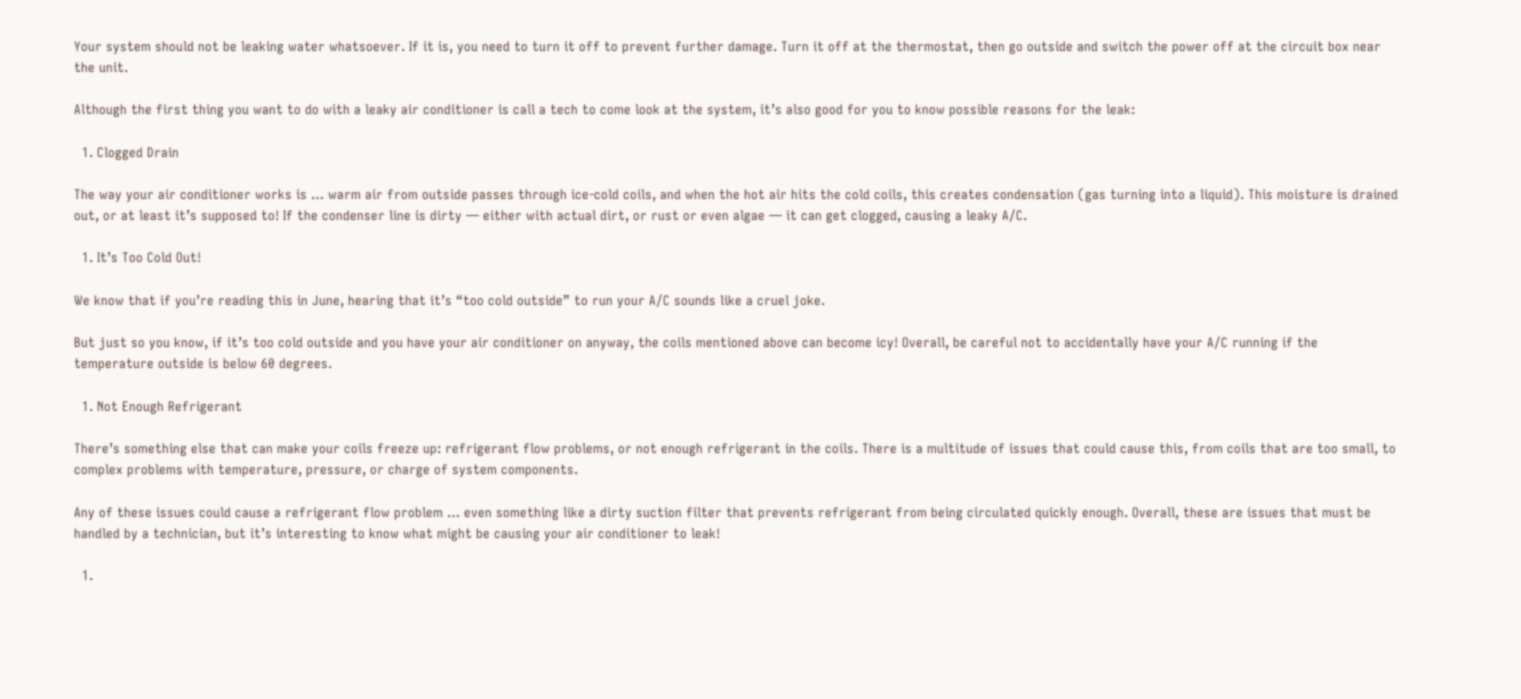Your system should not be leaking water whatsoever. If it is, you need to turn it off to prevent further damage. Turn it off at the thermostat, then go outside and switch the power off at the circuit box near the unit.

Although the first thing you want to do with a leaky air conditioner is call a tech to come look at the system, it’s also good for you to know possible reasons for the leak:

  1. Clogged Drain

The way your air conditioner works is … warm air from outside passes through ice-cold coils, and when the hot air hits the cold coils, this creates condensation (gas turning into a liquid). This moisture is drained out, or at least it’s supposed to! If the condenser line is dirty — either with actual dirt, or rust or even algae — it can get clogged, causing a leaky A/C.

  1. It’s Too Cold Out!

We know that if you’re reading this in June, hearing that it’s “too cold outside” to run your A/C sounds like a cruel joke.

But just so you know, if it’s too cold outside and you have your air conditioner on anyway, the coils mentioned above can become icy! Overall, be careful not to accidentally have your A/C running if the temperature outside is below 60 degrees.

  1. Not Enough Refrigerant

There’s something else that can make your coils freeze up: refrigerant flow problems, or not enough refrigerant in the coils. There is a multitude of issues that could cause this, from coils that are too small, to complex problems with temperature, pressure, or charge of system components.

Any of these issues could cause a refrigerant flow problem … even something like a dirty suction filter that prevents refrigerant from being circulated quickly enough. Overall, these are issues that must be handled by a technician, but it’s interesting to know what might be causing your air conditioner to leak!

  1.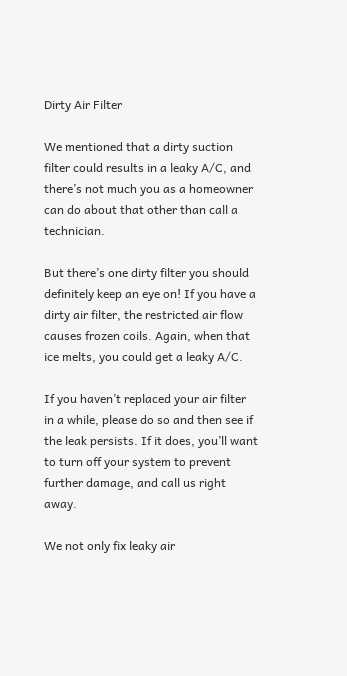Dirty Air Filter

We mentioned that a dirty suction filter could results in a leaky A/C, and there’s not much you as a homeowner can do about that other than call a technician.

But there’s one dirty filter you should definitely keep an eye on! If you have a dirty air filter, the restricted air flow causes frozen coils. Again, when that ice melts, you could get a leaky A/C.

If you haven’t replaced your air filter in a while, please do so and then see if the leak persists. If it does, you’ll want to turn off your system to prevent further damage, and call us right away.

We not only fix leaky air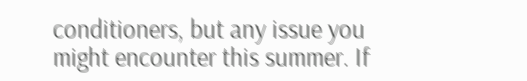conditioners, but any issue you might encounter this summer. If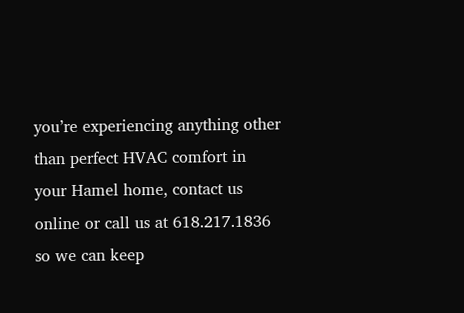you’re experiencing anything other than perfect HVAC comfort in your Hamel home, contact us online or call us at 618.217.1836 so we can keep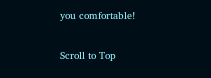you comfortable!

Scroll to Top